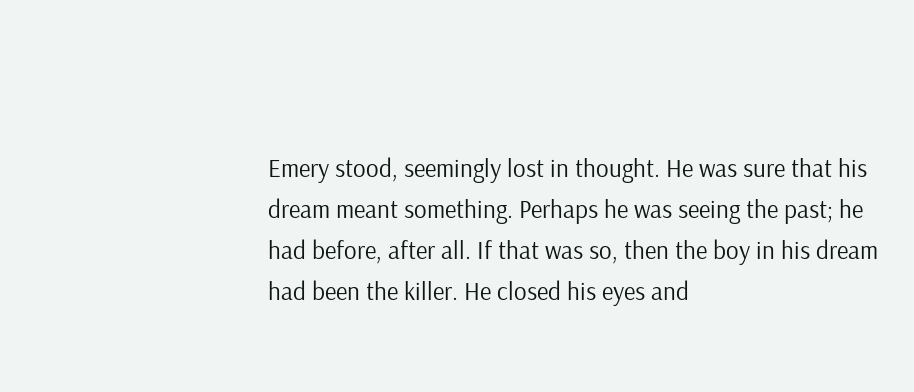Emery stood, seemingly lost in thought. He was sure that his dream meant something. Perhaps he was seeing the past; he had before, after all. If that was so, then the boy in his dream had been the killer. He closed his eyes and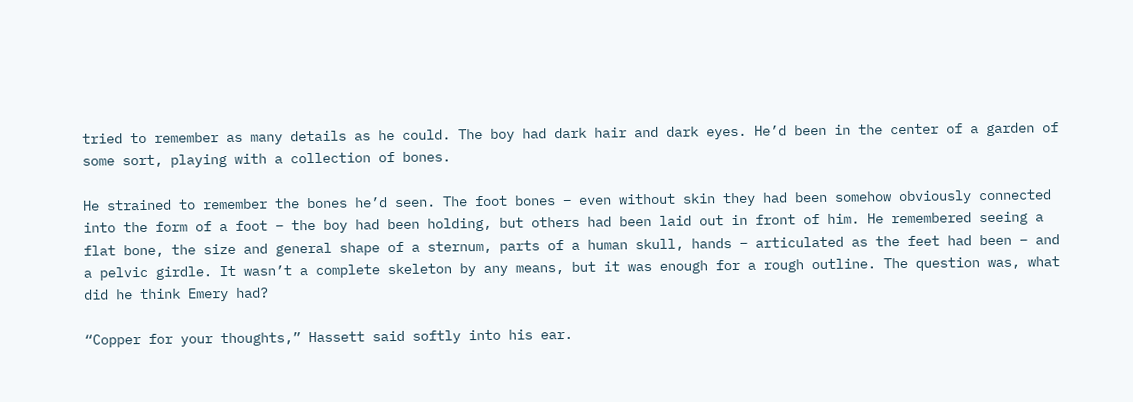tried to remember as many details as he could. The boy had dark hair and dark eyes. He’d been in the center of a garden of some sort, playing with a collection of bones.

He strained to remember the bones he’d seen. The foot bones – even without skin they had been somehow obviously connected into the form of a foot – the boy had been holding, but others had been laid out in front of him. He remembered seeing a flat bone, the size and general shape of a sternum, parts of a human skull, hands – articulated as the feet had been – and a pelvic girdle. It wasn’t a complete skeleton by any means, but it was enough for a rough outline. The question was, what did he think Emery had?

“Copper for your thoughts,” Hassett said softly into his ear.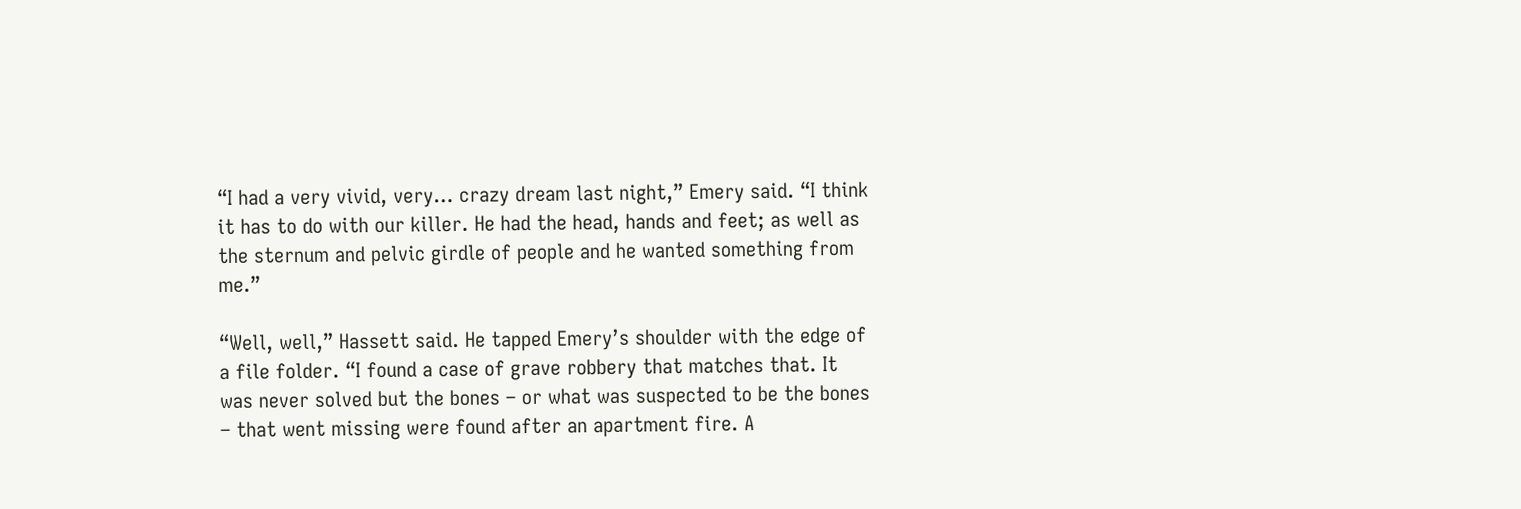“I had a very vivid, very… crazy dream last night,” Emery said. “I think it has to do with our killer. He had the head, hands and feet; as well as the sternum and pelvic girdle of people and he wanted something from me.”

“Well, well,” Hassett said. He tapped Emery’s shoulder with the edge of a file folder. “I found a case of grave robbery that matches that. It was never solved but the bones – or what was suspected to be the bones – that went missing were found after an apartment fire. A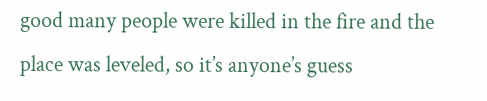good many people were killed in the fire and the place was leveled, so it’s anyone’s guess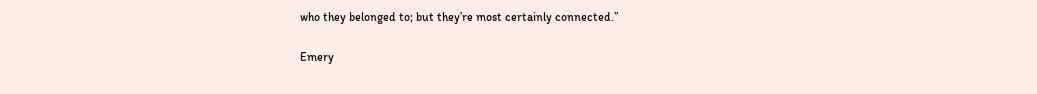who they belonged to; but they’re most certainly connected.”

Emery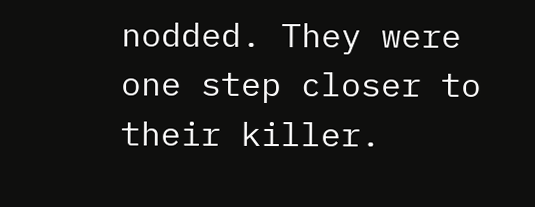nodded. They were one step closer to their killer.